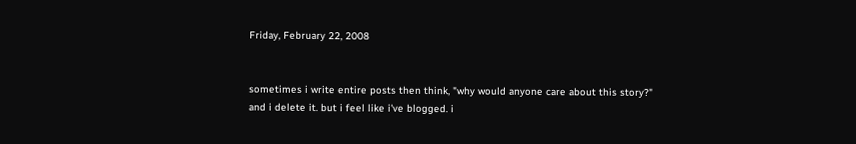Friday, February 22, 2008


sometimes i write entire posts then think, "why would anyone care about this story?" and i delete it. but i feel like i've blogged. i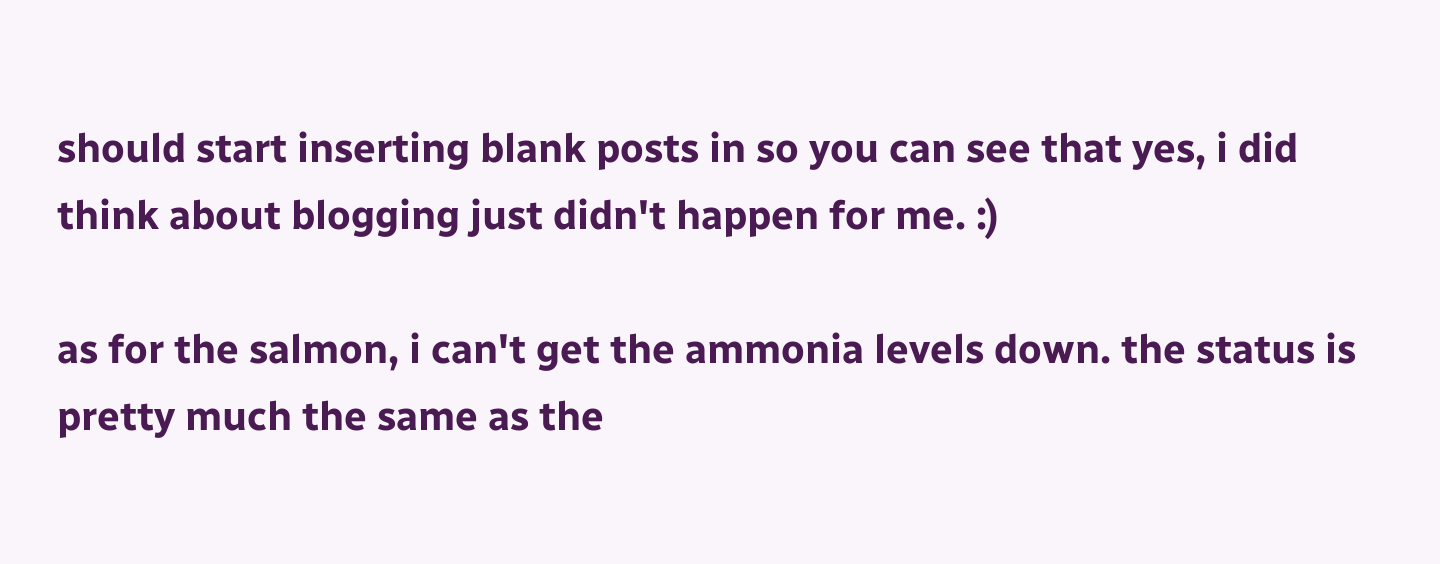should start inserting blank posts in so you can see that yes, i did think about blogging just didn't happen for me. :)

as for the salmon, i can't get the ammonia levels down. the status is pretty much the same as the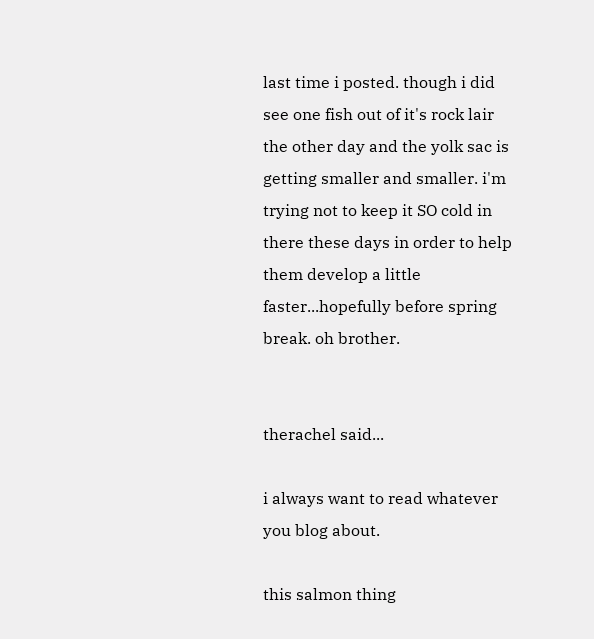last time i posted. though i did see one fish out of it's rock lair the other day and the yolk sac is getting smaller and smaller. i'm trying not to keep it SO cold in there these days in order to help them develop a little faster...hopefully before spring break. oh brother.


therachel said...

i always want to read whatever you blog about.

this salmon thing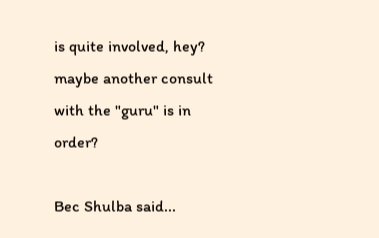is quite involved, hey? maybe another consult with the "guru" is in order?

Bec Shulba said...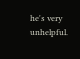he's very unhelpful.